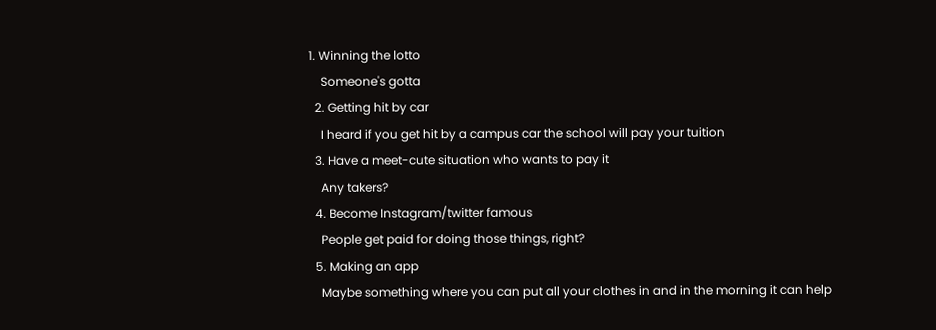1. Winning the lotto
    Someone's gotta
  2. Getting hit by car
    I heard if you get hit by a campus car the school will pay your tuition
  3. Have a meet-cute situation who wants to pay it
    Any takers?
  4. Become Instagram/twitter famous
    People get paid for doing those things, right?
  5. Making an app
    Maybe something where you can put all your clothes in and in the morning it can help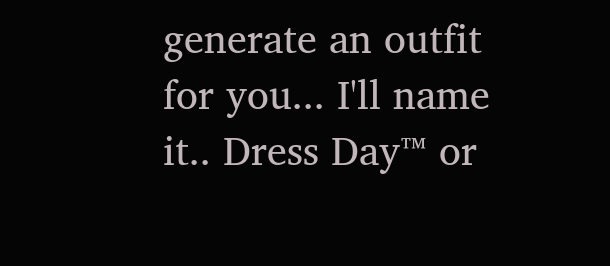generate an outfit for you... I'll name it.. Dress Day™ or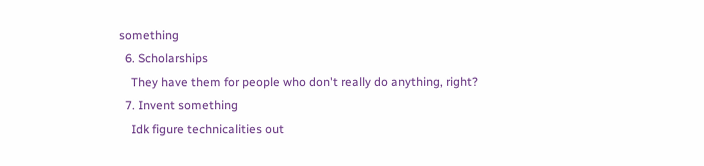something
  6. Scholarships
    They have them for people who don't really do anything, right?
  7. Invent something
    Idk figure technicalities out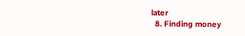later
  8. Finding money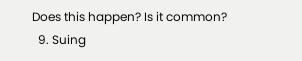Does this happen? Is it common?
  9. Suing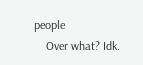people
    Over what? Idk.